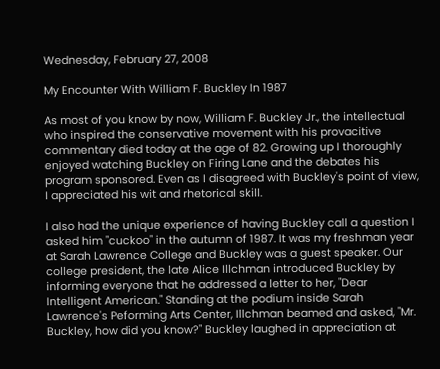Wednesday, February 27, 2008

My Encounter With William F. Buckley In 1987

As most of you know by now, William F. Buckley Jr., the intellectual who inspired the conservative movement with his provacitive commentary died today at the age of 82. Growing up I thoroughly enjoyed watching Buckley on Firing Lane and the debates his program sponsored. Even as I disagreed with Buckley's point of view, I appreciated his wit and rhetorical skill.

I also had the unique experience of having Buckley call a question I asked him "cuckoo" in the autumn of 1987. It was my freshman year at Sarah Lawrence College and Buckley was a guest speaker. Our college president, the late Alice Illchman introduced Buckley by informing everyone that he addressed a letter to her, "Dear Intelligent American." Standing at the podium inside Sarah Lawrence's Peforming Arts Center, Illchman beamed and asked, "Mr. Buckley, how did you know?" Buckley laughed in appreciation at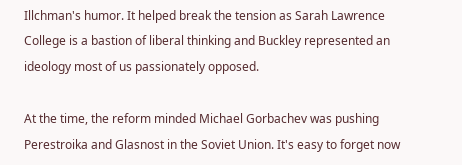Illchman's humor. It helped break the tension as Sarah Lawrence College is a bastion of liberal thinking and Buckley represented an ideology most of us passionately opposed.

At the time, the reform minded Michael Gorbachev was pushing Perestroika and Glasnost in the Soviet Union. It's easy to forget now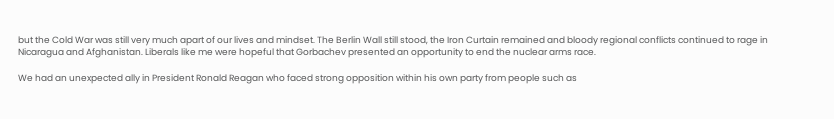but the Cold War was still very much apart of our lives and mindset. The Berlin Wall still stood, the Iron Curtain remained and bloody regional conflicts continued to rage in Nicaragua and Afghanistan. Liberals like me were hopeful that Gorbachev presented an opportunity to end the nuclear arms race.

We had an unexpected ally in President Ronald Reagan who faced strong opposition within his own party from people such as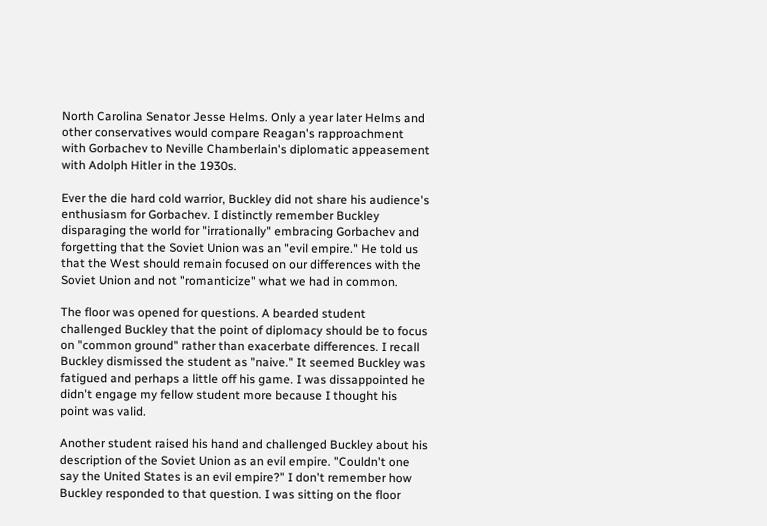North Carolina Senator Jesse Helms. Only a year later Helms and other conservatives would compare Reagan's rapproachment with Gorbachev to Neville Chamberlain's diplomatic appeasement with Adolph Hitler in the 1930s.

Ever the die hard cold warrior, Buckley did not share his audience's enthusiasm for Gorbachev. I distinctly remember Buckley disparaging the world for "irrationally" embracing Gorbachev and forgetting that the Soviet Union was an "evil empire." He told us that the West should remain focused on our differences with the Soviet Union and not "romanticize" what we had in common.

The floor was opened for questions. A bearded student challenged Buckley that the point of diplomacy should be to focus on "common ground" rather than exacerbate differences. I recall Buckley dismissed the student as "naive." It seemed Buckley was fatigued and perhaps a little off his game. I was dissappointed he didn't engage my fellow student more because I thought his point was valid.

Another student raised his hand and challenged Buckley about his description of the Soviet Union as an evil empire. "Couldn't one say the United States is an evil empire?" I don't remember how Buckley responded to that question. I was sitting on the floor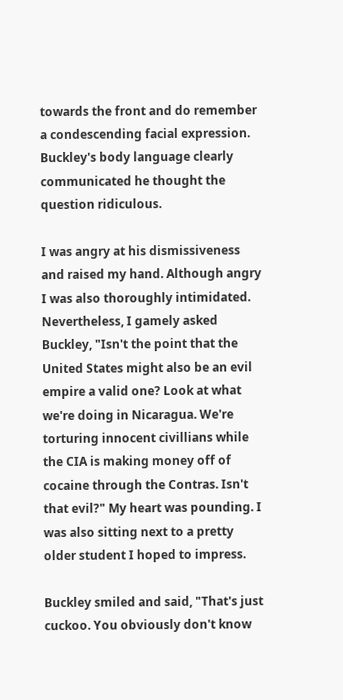towards the front and do remember a condescending facial expression. Buckley's body language clearly communicated he thought the question ridiculous.

I was angry at his dismissiveness and raised my hand. Although angry I was also thoroughly intimidated. Nevertheless, I gamely asked Buckley, "Isn't the point that the United States might also be an evil empire a valid one? Look at what we're doing in Nicaragua. We're torturing innocent civillians while the CIA is making money off of cocaine through the Contras. Isn't that evil?" My heart was pounding. I was also sitting next to a pretty older student I hoped to impress.

Buckley smiled and said, "That's just cuckoo. You obviously don't know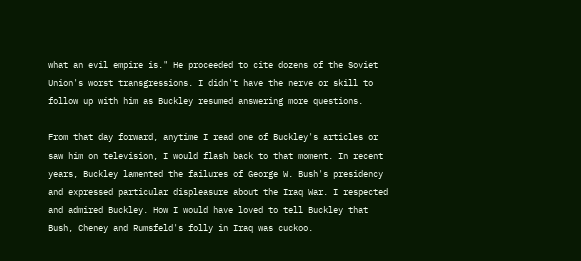what an evil empire is." He proceeded to cite dozens of the Soviet Union's worst transgressions. I didn't have the nerve or skill to follow up with him as Buckley resumed answering more questions.

From that day forward, anytime I read one of Buckley's articles or saw him on television, I would flash back to that moment. In recent years, Buckley lamented the failures of George W. Bush's presidency and expressed particular displeasure about the Iraq War. I respected and admired Buckley. How I would have loved to tell Buckley that Bush, Cheney and Rumsfeld's folly in Iraq was cuckoo.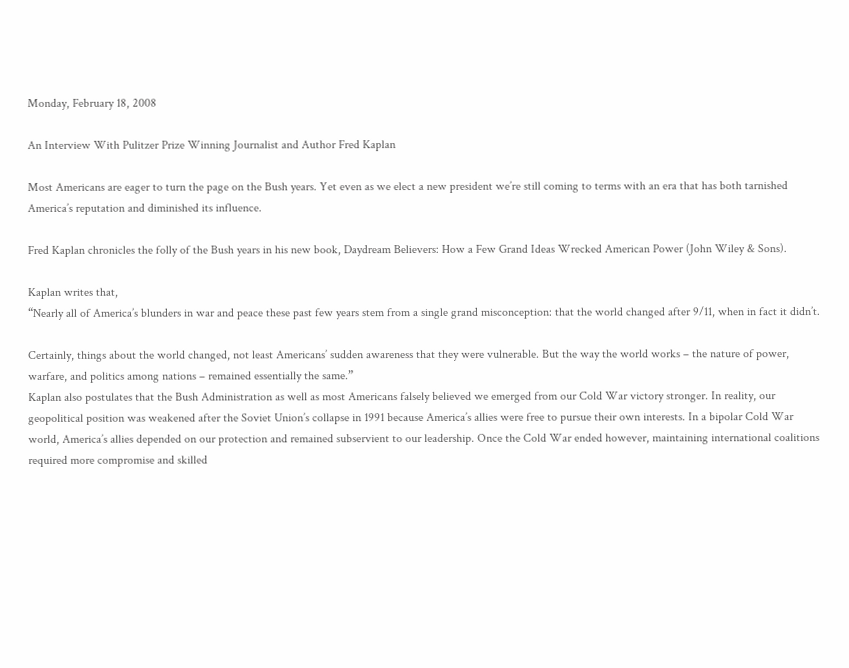Monday, February 18, 2008

An Interview With Pulitzer Prize Winning Journalist and Author Fred Kaplan

Most Americans are eager to turn the page on the Bush years. Yet even as we elect a new president we’re still coming to terms with an era that has both tarnished America’s reputation and diminished its influence.

Fred Kaplan chronicles the folly of the Bush years in his new book, Daydream Believers: How a Few Grand Ideas Wrecked American Power (John Wiley & Sons).

Kaplan writes that,
“Nearly all of America’s blunders in war and peace these past few years stem from a single grand misconception: that the world changed after 9/11, when in fact it didn’t.

Certainly, things about the world changed, not least Americans’ sudden awareness that they were vulnerable. But the way the world works – the nature of power, warfare, and politics among nations – remained essentially the same.”
Kaplan also postulates that the Bush Administration as well as most Americans falsely believed we emerged from our Cold War victory stronger. In reality, our geopolitical position was weakened after the Soviet Union’s collapse in 1991 because America’s allies were free to pursue their own interests. In a bipolar Cold War world, America’s allies depended on our protection and remained subservient to our leadership. Once the Cold War ended however, maintaining international coalitions required more compromise and skilled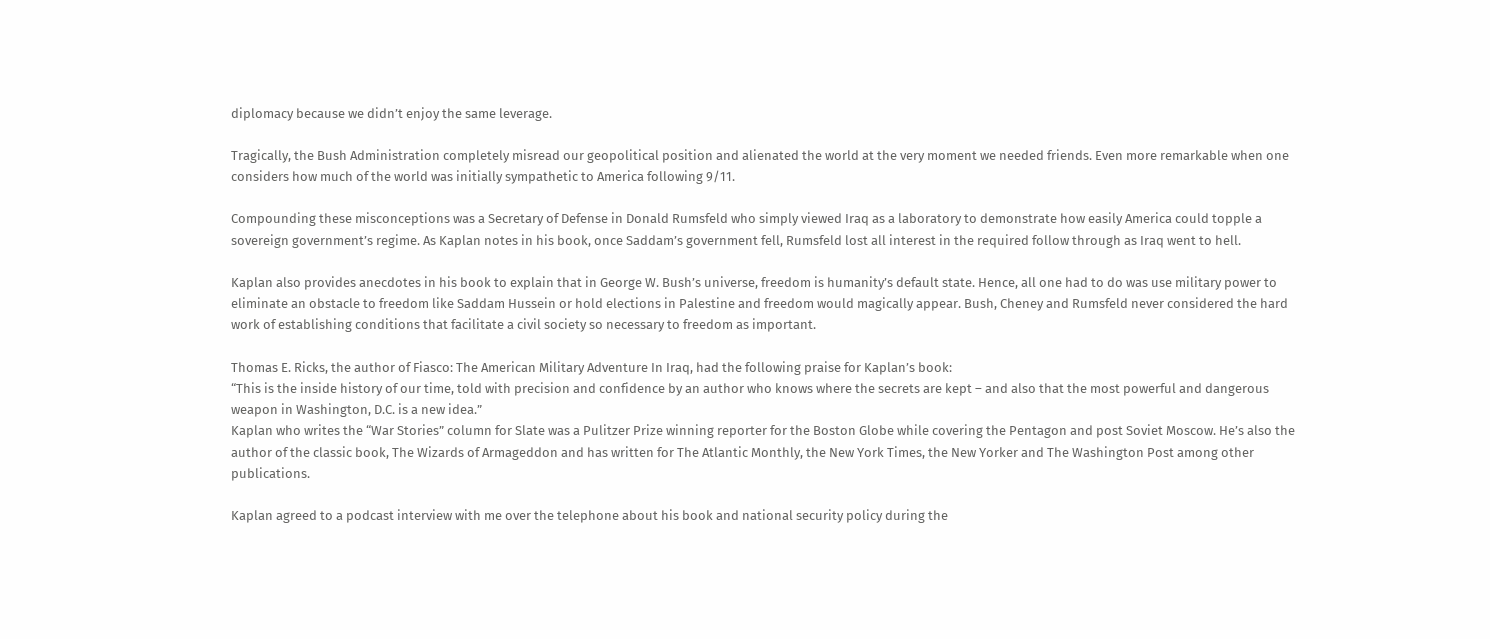diplomacy because we didn’t enjoy the same leverage.

Tragically, the Bush Administration completely misread our geopolitical position and alienated the world at the very moment we needed friends. Even more remarkable when one considers how much of the world was initially sympathetic to America following 9/11.

Compounding these misconceptions was a Secretary of Defense in Donald Rumsfeld who simply viewed Iraq as a laboratory to demonstrate how easily America could topple a sovereign government’s regime. As Kaplan notes in his book, once Saddam’s government fell, Rumsfeld lost all interest in the required follow through as Iraq went to hell.

Kaplan also provides anecdotes in his book to explain that in George W. Bush’s universe, freedom is humanity’s default state. Hence, all one had to do was use military power to eliminate an obstacle to freedom like Saddam Hussein or hold elections in Palestine and freedom would magically appear. Bush, Cheney and Rumsfeld never considered the hard work of establishing conditions that facilitate a civil society so necessary to freedom as important.

Thomas E. Ricks, the author of Fiasco: The American Military Adventure In Iraq, had the following praise for Kaplan’s book:
“This is the inside history of our time, told with precision and confidence by an author who knows where the secrets are kept – and also that the most powerful and dangerous weapon in Washington, D.C. is a new idea.”
Kaplan who writes the “War Stories” column for Slate was a Pulitzer Prize winning reporter for the Boston Globe while covering the Pentagon and post Soviet Moscow. He’s also the author of the classic book, The Wizards of Armageddon and has written for The Atlantic Monthly, the New York Times, the New Yorker and The Washington Post among other publications.

Kaplan agreed to a podcast interview with me over the telephone about his book and national security policy during the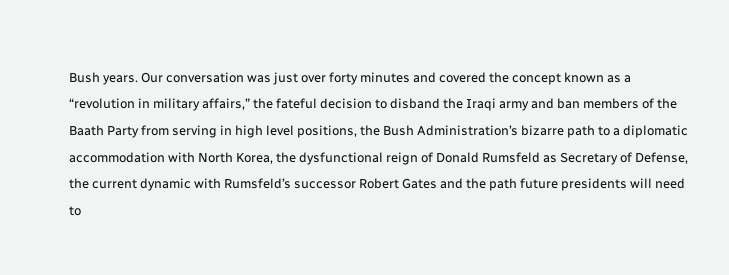Bush years. Our conversation was just over forty minutes and covered the concept known as a “revolution in military affairs,” the fateful decision to disband the Iraqi army and ban members of the Baath Party from serving in high level positions, the Bush Administration’s bizarre path to a diplomatic accommodation with North Korea, the dysfunctional reign of Donald Rumsfeld as Secretary of Defense, the current dynamic with Rumsfeld’s successor Robert Gates and the path future presidents will need to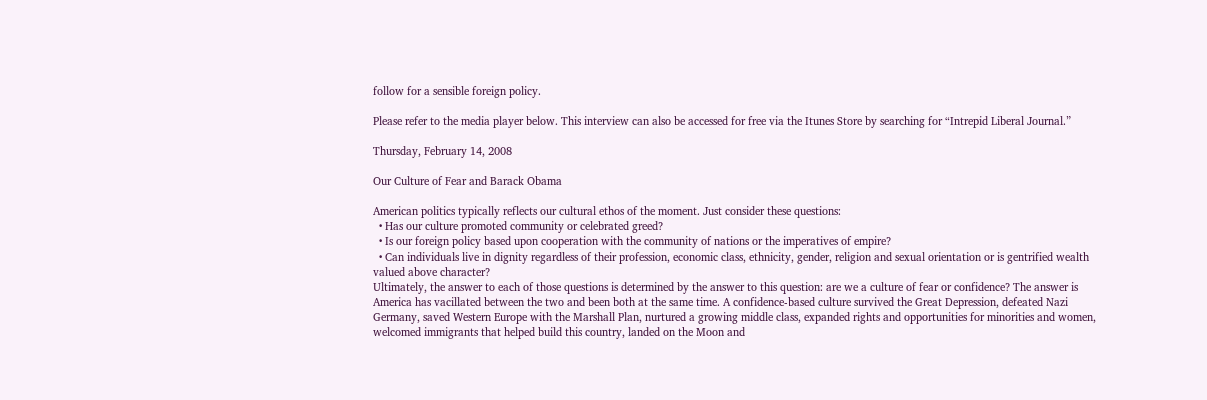follow for a sensible foreign policy.

Please refer to the media player below. This interview can also be accessed for free via the Itunes Store by searching for “Intrepid Liberal Journal.”

Thursday, February 14, 2008

Our Culture of Fear and Barack Obama

American politics typically reflects our cultural ethos of the moment. Just consider these questions:
  • Has our culture promoted community or celebrated greed?
  • Is our foreign policy based upon cooperation with the community of nations or the imperatives of empire?
  • Can individuals live in dignity regardless of their profession, economic class, ethnicity, gender, religion and sexual orientation or is gentrified wealth valued above character?
Ultimately, the answer to each of those questions is determined by the answer to this question: are we a culture of fear or confidence? The answer is America has vacillated between the two and been both at the same time. A confidence-based culture survived the Great Depression, defeated Nazi Germany, saved Western Europe with the Marshall Plan, nurtured a growing middle class, expanded rights and opportunities for minorities and women, welcomed immigrants that helped build this country, landed on the Moon and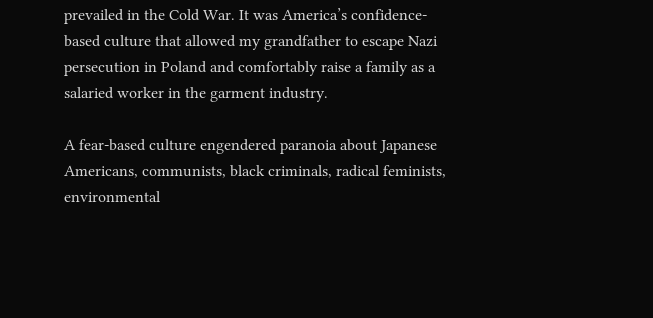prevailed in the Cold War. It was America’s confidence-based culture that allowed my grandfather to escape Nazi persecution in Poland and comfortably raise a family as a salaried worker in the garment industry.

A fear-based culture engendered paranoia about Japanese Americans, communists, black criminals, radical feminists, environmental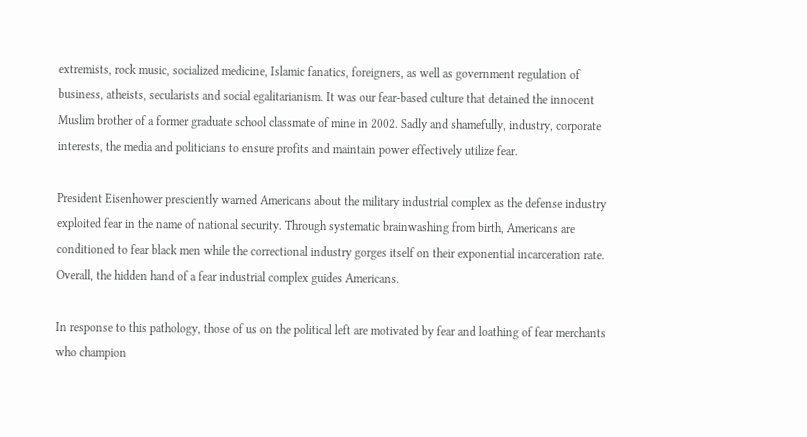extremists, rock music, socialized medicine, Islamic fanatics, foreigners, as well as government regulation of business, atheists, secularists and social egalitarianism. It was our fear-based culture that detained the innocent Muslim brother of a former graduate school classmate of mine in 2002. Sadly and shamefully, industry, corporate interests, the media and politicians to ensure profits and maintain power effectively utilize fear.

President Eisenhower presciently warned Americans about the military industrial complex as the defense industry exploited fear in the name of national security. Through systematic brainwashing from birth, Americans are conditioned to fear black men while the correctional industry gorges itself on their exponential incarceration rate. Overall, the hidden hand of a fear industrial complex guides Americans.

In response to this pathology, those of us on the political left are motivated by fear and loathing of fear merchants who champion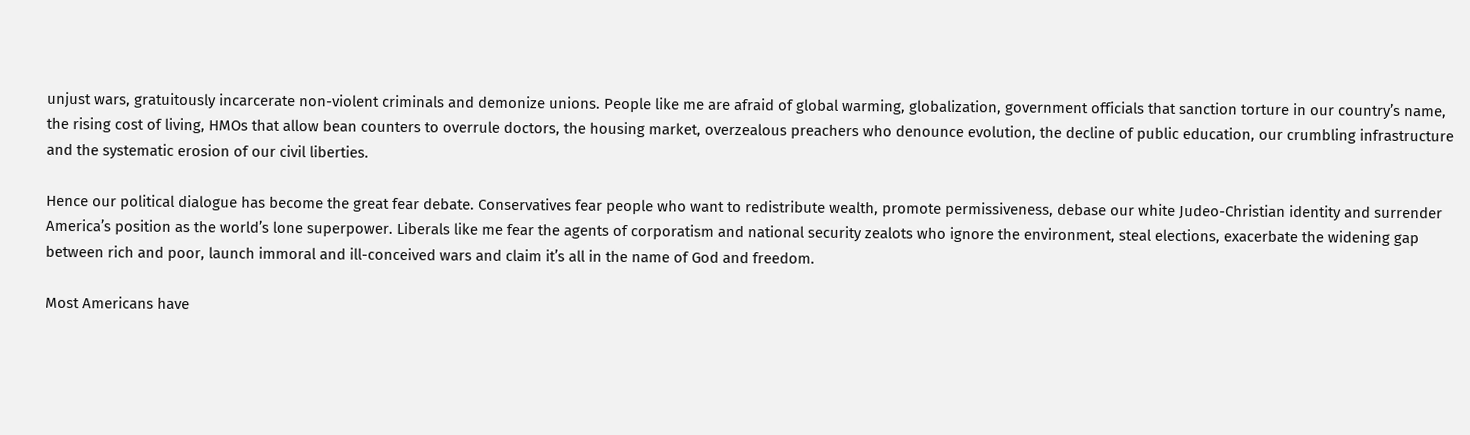unjust wars, gratuitously incarcerate non-violent criminals and demonize unions. People like me are afraid of global warming, globalization, government officials that sanction torture in our country’s name, the rising cost of living, HMOs that allow bean counters to overrule doctors, the housing market, overzealous preachers who denounce evolution, the decline of public education, our crumbling infrastructure and the systematic erosion of our civil liberties.

Hence our political dialogue has become the great fear debate. Conservatives fear people who want to redistribute wealth, promote permissiveness, debase our white Judeo-Christian identity and surrender America’s position as the world’s lone superpower. Liberals like me fear the agents of corporatism and national security zealots who ignore the environment, steal elections, exacerbate the widening gap between rich and poor, launch immoral and ill-conceived wars and claim it’s all in the name of God and freedom.

Most Americans have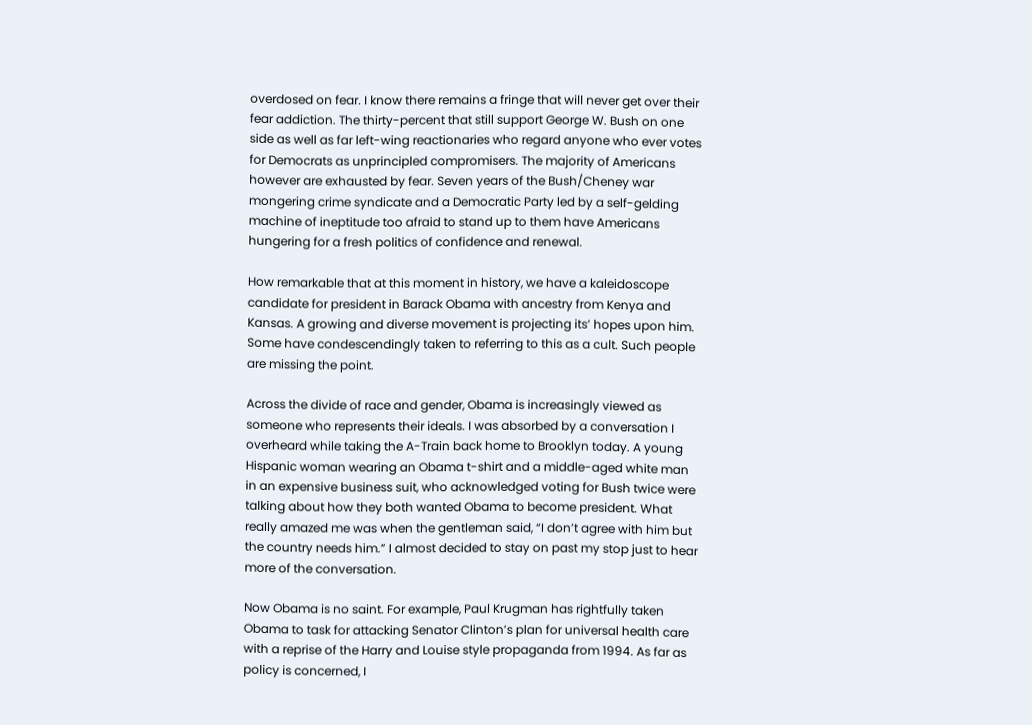overdosed on fear. I know there remains a fringe that will never get over their fear addiction. The thirty-percent that still support George W. Bush on one side as well as far left-wing reactionaries who regard anyone who ever votes for Democrats as unprincipled compromisers. The majority of Americans however are exhausted by fear. Seven years of the Bush/Cheney war mongering crime syndicate and a Democratic Party led by a self-gelding machine of ineptitude too afraid to stand up to them have Americans hungering for a fresh politics of confidence and renewal.

How remarkable that at this moment in history, we have a kaleidoscope candidate for president in Barack Obama with ancestry from Kenya and Kansas. A growing and diverse movement is projecting its’ hopes upon him. Some have condescendingly taken to referring to this as a cult. Such people are missing the point.

Across the divide of race and gender, Obama is increasingly viewed as someone who represents their ideals. I was absorbed by a conversation I overheard while taking the A-Train back home to Brooklyn today. A young Hispanic woman wearing an Obama t-shirt and a middle-aged white man in an expensive business suit, who acknowledged voting for Bush twice were talking about how they both wanted Obama to become president. What really amazed me was when the gentleman said, “I don’t agree with him but the country needs him.” I almost decided to stay on past my stop just to hear more of the conversation.

Now Obama is no saint. For example, Paul Krugman has rightfully taken Obama to task for attacking Senator Clinton’s plan for universal health care with a reprise of the Harry and Louise style propaganda from 1994. As far as policy is concerned, I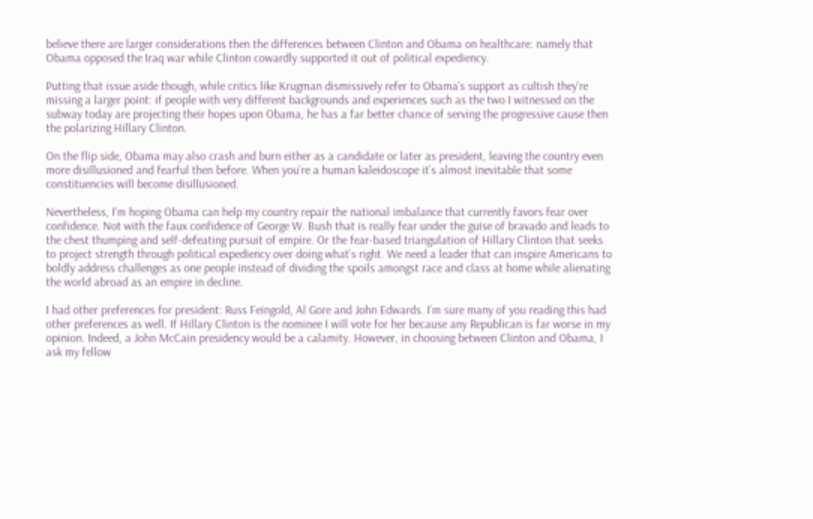believe there are larger considerations then the differences between Clinton and Obama on healthcare: namely that Obama opposed the Iraq war while Clinton cowardly supported it out of political expediency.

Putting that issue aside though, while critics like Krugman dismissively refer to Obama’s support as cultish they’re missing a larger point: if people with very different backgrounds and experiences such as the two I witnessed on the subway today are projecting their hopes upon Obama, he has a far better chance of serving the progressive cause then the polarizing Hillary Clinton.

On the flip side, Obama may also crash and burn either as a candidate or later as president, leaving the country even more disillusioned and fearful then before. When you’re a human kaleidoscope it’s almost inevitable that some constituencies will become disillusioned.

Nevertheless, I’m hoping Obama can help my country repair the national imbalance that currently favors fear over confidence. Not with the faux confidence of George W. Bush that is really fear under the guise of bravado and leads to the chest thumping and self-defeating pursuit of empire. Or the fear-based triangulation of Hillary Clinton that seeks to project strength through political expediency over doing what’s right. We need a leader that can inspire Americans to boldly address challenges as one people instead of dividing the spoils amongst race and class at home while alienating the world abroad as an empire in decline.

I had other preferences for president: Russ Feingold, Al Gore and John Edwards. I’m sure many of you reading this had other preferences as well. If Hillary Clinton is the nominee I will vote for her because any Republican is far worse in my opinion. Indeed, a John McCain presidency would be a calamity. However, in choosing between Clinton and Obama, I ask my fellow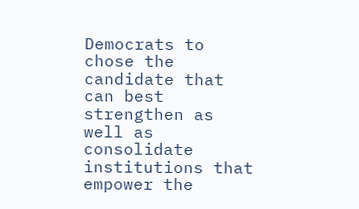Democrats to chose the candidate that can best strengthen as well as consolidate institutions that empower the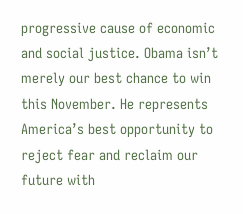progressive cause of economic and social justice. Obama isn’t merely our best chance to win this November. He represents America’s best opportunity to reject fear and reclaim our future with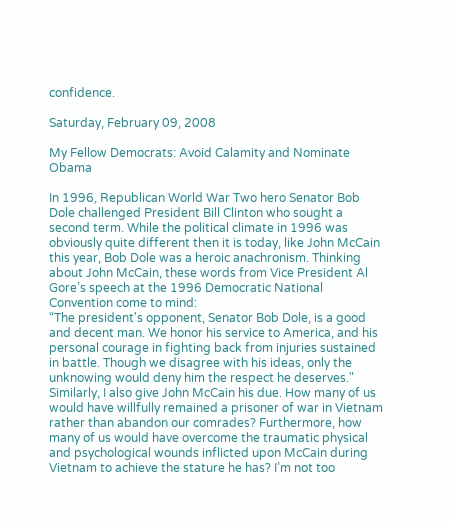confidence.

Saturday, February 09, 2008

My Fellow Democrats: Avoid Calamity and Nominate Obama

In 1996, Republican World War Two hero Senator Bob Dole challenged President Bill Clinton who sought a second term. While the political climate in 1996 was obviously quite different then it is today, like John McCain this year, Bob Dole was a heroic anachronism. Thinking about John McCain, these words from Vice President Al Gore’s speech at the 1996 Democratic National Convention come to mind:
“The president's opponent, Senator Bob Dole, is a good and decent man. We honor his service to America, and his personal courage in fighting back from injuries sustained in battle. Though we disagree with his ideas, only the unknowing would deny him the respect he deserves."
Similarly, I also give John McCain his due. How many of us would have willfully remained a prisoner of war in Vietnam rather than abandon our comrades? Furthermore, how many of us would have overcome the traumatic physical and psychological wounds inflicted upon McCain during Vietnam to achieve the stature he has? I’m not too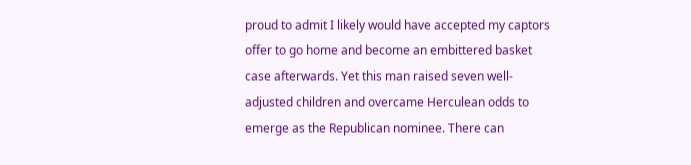proud to admit I likely would have accepted my captors offer to go home and become an embittered basket case afterwards. Yet this man raised seven well-adjusted children and overcame Herculean odds to emerge as the Republican nominee. There can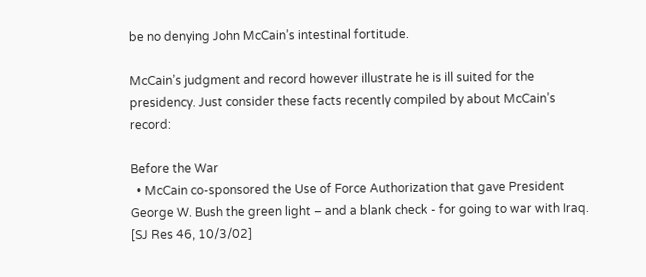be no denying John McCain’s intestinal fortitude.

McCain’s judgment and record however illustrate he is ill suited for the presidency. Just consider these facts recently compiled by about McCain’s record:

Before the War
  • McCain co-sponsored the Use of Force Authorization that gave President George W. Bush the green light – and a blank check - for going to war with Iraq. [SJ Res 46, 10/3/02]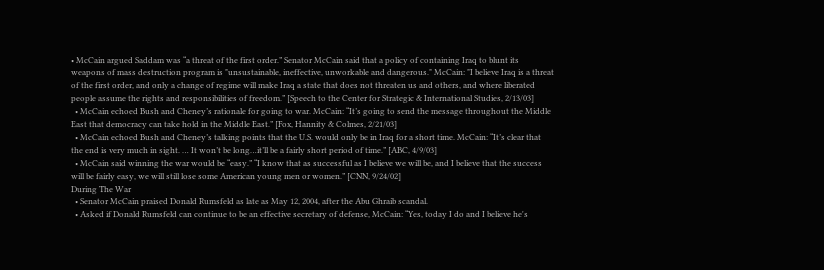• McCain argued Saddam was “a threat of the first order.” Senator McCain said that a policy of containing Iraq to blunt its weapons of mass destruction program is "unsustainable, ineffective, unworkable and dangerous." McCain: "I believe Iraq is a threat of the first order, and only a change of regime will make Iraq a state that does not threaten us and others, and where liberated people assume the rights and responsibilities of freedom.” [Speech to the Center for Strategic & International Studies, 2/13/03]
  • McCain echoed Bush and Cheney’s rationale for going to war. McCain: “It’s going to send the message throughout the Middle East that democracy can take hold in the Middle East.” [Fox, Hannity & Colmes, 2/21/03]
  • McCain echoed Bush and Cheney’s talking points that the U.S. would only be in Iraq for a short time. McCain: “It’s clear that the end is very much in sight. … It won’t be long…it’ll be a fairly short period of time.” [ABC, 4/9/03]
  • McCain said winning the war would be “easy.” “I know that as successful as I believe we will be, and I believe that the success will be fairly easy, we will still lose some American young men or women.” [CNN, 9/24/02]
During The War
  • Senator McCain praised Donald Rumsfeld as late as May 12, 2004, after the Abu Ghraib scandal.
  • Asked if Donald Rumsfeld can continue to be an effective secretary of defense, McCain: “Yes, today I do and I believe he's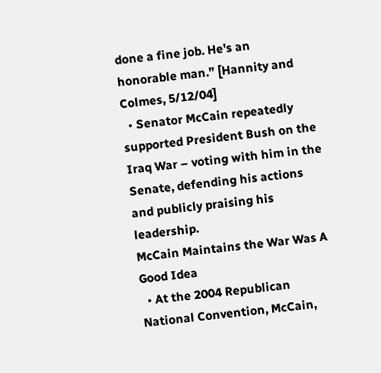done a fine job. He's an honorable man.” [Hannity and Colmes, 5/12/04]
  • Senator McCain repeatedly supported President Bush on the Iraq War – voting with him in the Senate, defending his actions and publicly praising his leadership.
McCain Maintains the War Was A Good Idea
  • At the 2004 Republican National Convention, McCain,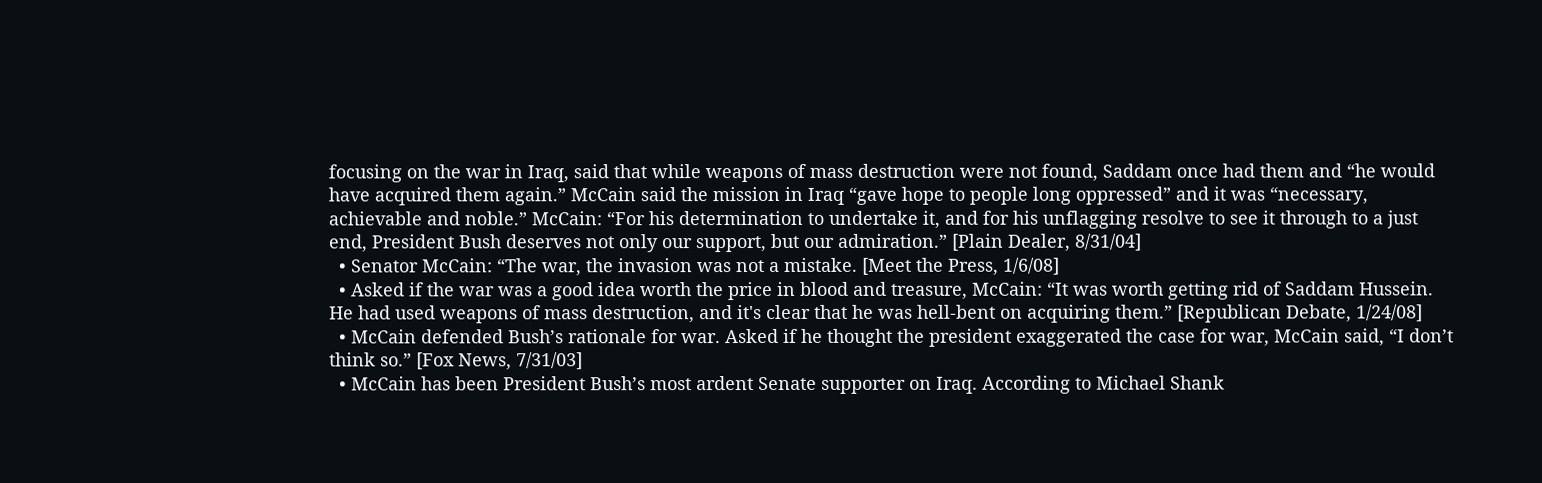focusing on the war in Iraq, said that while weapons of mass destruction were not found, Saddam once had them and “he would have acquired them again.” McCain said the mission in Iraq “gave hope to people long oppressed” and it was “necessary, achievable and noble.” McCain: “For his determination to undertake it, and for his unflagging resolve to see it through to a just end, President Bush deserves not only our support, but our admiration.” [Plain Dealer, 8/31/04]
  • Senator McCain: “The war, the invasion was not a mistake. [Meet the Press, 1/6/08]
  • Asked if the war was a good idea worth the price in blood and treasure, McCain: “It was worth getting rid of Saddam Hussein. He had used weapons of mass destruction, and it's clear that he was hell-bent on acquiring them.” [Republican Debate, 1/24/08]
  • McCain defended Bush’s rationale for war. Asked if he thought the president exaggerated the case for war, McCain said, “I don’t think so.” [Fox News, 7/31/03]
  • McCain has been President Bush’s most ardent Senate supporter on Iraq. According to Michael Shank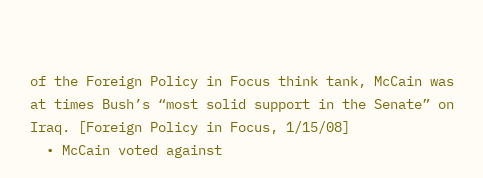of the Foreign Policy in Focus think tank, McCain was at times Bush’s “most solid support in the Senate” on Iraq. [Foreign Policy in Focus, 1/15/08]
  • McCain voted against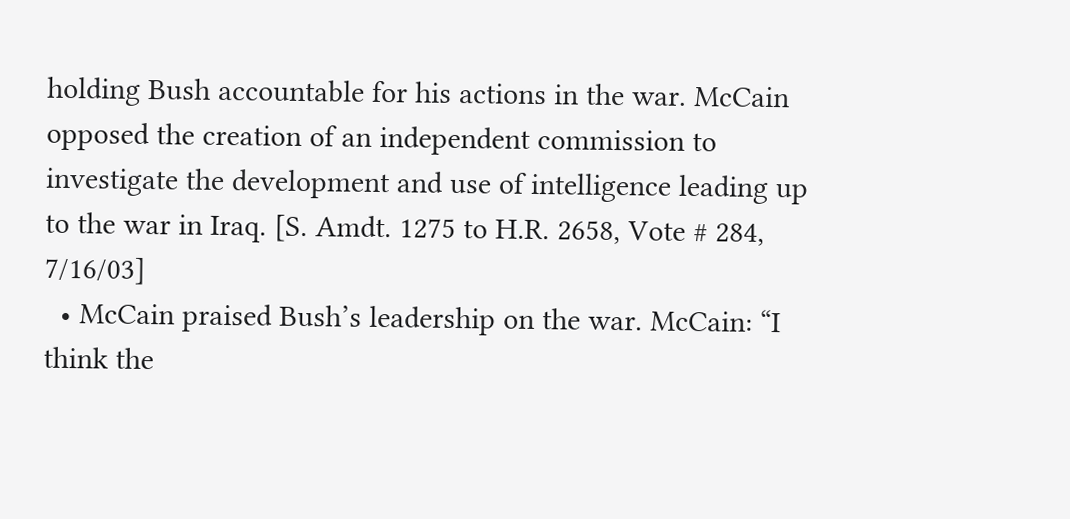holding Bush accountable for his actions in the war. McCain opposed the creation of an independent commission to investigate the development and use of intelligence leading up to the war in Iraq. [S. Amdt. 1275 to H.R. 2658, Vote # 284, 7/16/03]
  • McCain praised Bush’s leadership on the war. McCain: “I think the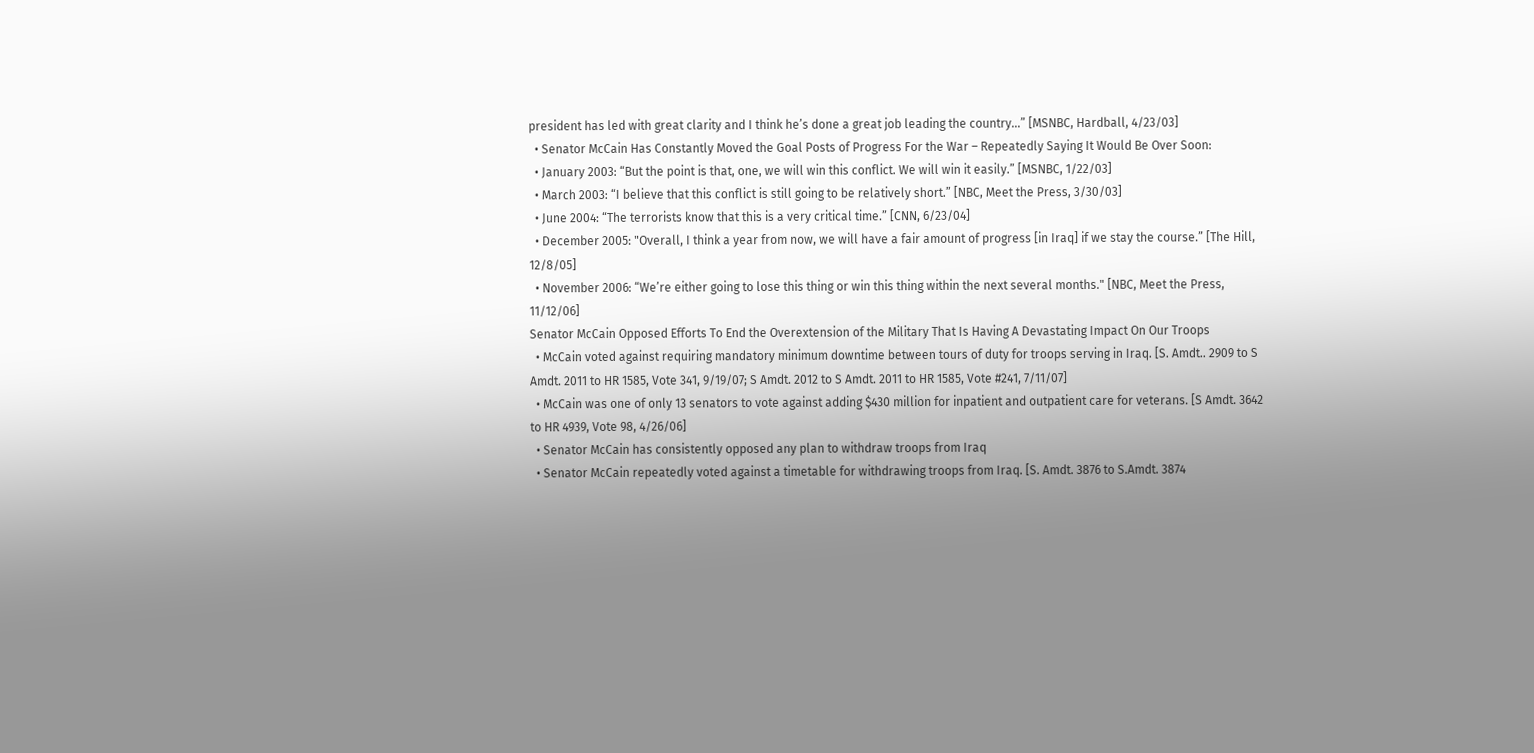president has led with great clarity and I think he’s done a great job leading the country…” [MSNBC, Hardball, 4/23/03]
  • Senator McCain Has Constantly Moved the Goal Posts of Progress For the War – Repeatedly Saying It Would Be Over Soon:
  • January 2003: “But the point is that, one, we will win this conflict. We will win it easily.” [MSNBC, 1/22/03]
  • March 2003: “I believe that this conflict is still going to be relatively short.” [NBC, Meet the Press, 3/30/03]
  • June 2004: “The terrorists know that this is a very critical time.” [CNN, 6/23/04]
  • December 2005: "Overall, I think a year from now, we will have a fair amount of progress [in Iraq] if we stay the course.” [The Hill, 12/8/05]
  • November 2006: “We’re either going to lose this thing or win this thing within the next several months." [NBC, Meet the Press, 11/12/06]
Senator McCain Opposed Efforts To End the Overextension of the Military That Is Having A Devastating Impact On Our Troops
  • McCain voted against requiring mandatory minimum downtime between tours of duty for troops serving in Iraq. [S. Amdt.. 2909 to S Amdt. 2011 to HR 1585, Vote 341, 9/19/07; S Amdt. 2012 to S Amdt. 2011 to HR 1585, Vote #241, 7/11/07]
  • McCain was one of only 13 senators to vote against adding $430 million for inpatient and outpatient care for veterans. [S Amdt. 3642 to HR 4939, Vote 98, 4/26/06]
  • Senator McCain has consistently opposed any plan to withdraw troops from Iraq
  • Senator McCain repeatedly voted against a timetable for withdrawing troops from Iraq. [S. Amdt. 3876 to S.Amdt. 3874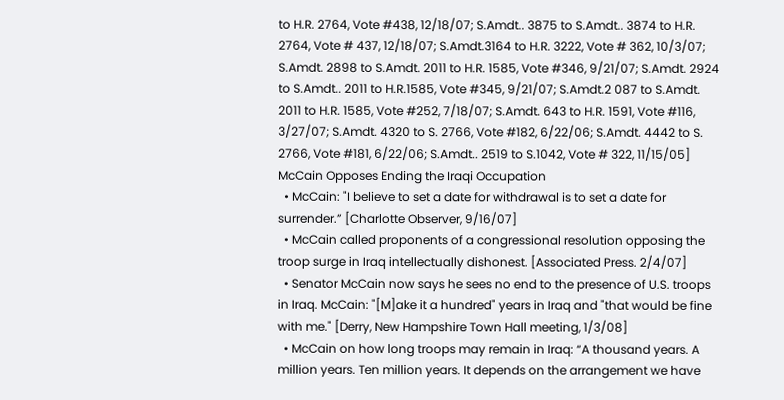to H.R. 2764, Vote #438, 12/18/07; S.Amdt.. 3875 to S.Amdt.. 3874 to H.R. 2764, Vote # 437, 12/18/07; S.Amdt.3164 to H.R. 3222, Vote # 362, 10/3/07; S.Amdt. 2898 to S.Amdt. 2011 to H.R. 1585, Vote #346, 9/21/07; S.Amdt. 2924 to S.Amdt.. 2011 to H.R.1585, Vote #345, 9/21/07; S.Amdt.2 087 to S.Amdt. 2011 to H.R. 1585, Vote #252, 7/18/07; S.Amdt. 643 to H.R. 1591, Vote #116, 3/27/07; S.Amdt. 4320 to S. 2766, Vote #182, 6/22/06; S.Amdt. 4442 to S. 2766, Vote #181, 6/22/06; S.Amdt.. 2519 to S.1042, Vote # 322, 11/15/05]
McCain Opposes Ending the Iraqi Occupation
  • McCain: "I believe to set a date for withdrawal is to set a date for surrender.” [Charlotte Observer, 9/16/07]
  • McCain called proponents of a congressional resolution opposing the troop surge in Iraq intellectually dishonest. [Associated Press. 2/4/07]
  • Senator McCain now says he sees no end to the presence of U.S. troops in Iraq. McCain: "[M]ake it a hundred" years in Iraq and "that would be fine with me." [Derry, New Hampshire Town Hall meeting, 1/3/08]
  • McCain on how long troops may remain in Iraq: “A thousand years. A million years. Ten million years. It depends on the arrangement we have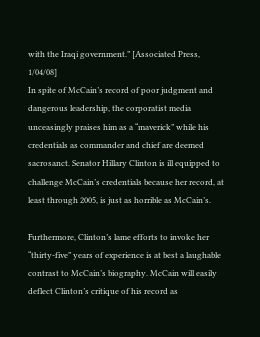with the Iraqi government.” [Associated Press, 1/04/08]
In spite of McCain’s record of poor judgment and dangerous leadership, the corporatist media unceasingly praises him as a “maverick” while his credentials as commander and chief are deemed sacrosanct. Senator Hillary Clinton is ill equipped to challenge McCain’s credentials because her record, at least through 2005, is just as horrible as McCain’s.

Furthermore, Clinton’s lame efforts to invoke her “thirty-five” years of experience is at best a laughable contrast to McCain’s biography. McCain will easily deflect Clinton’s critique of his record as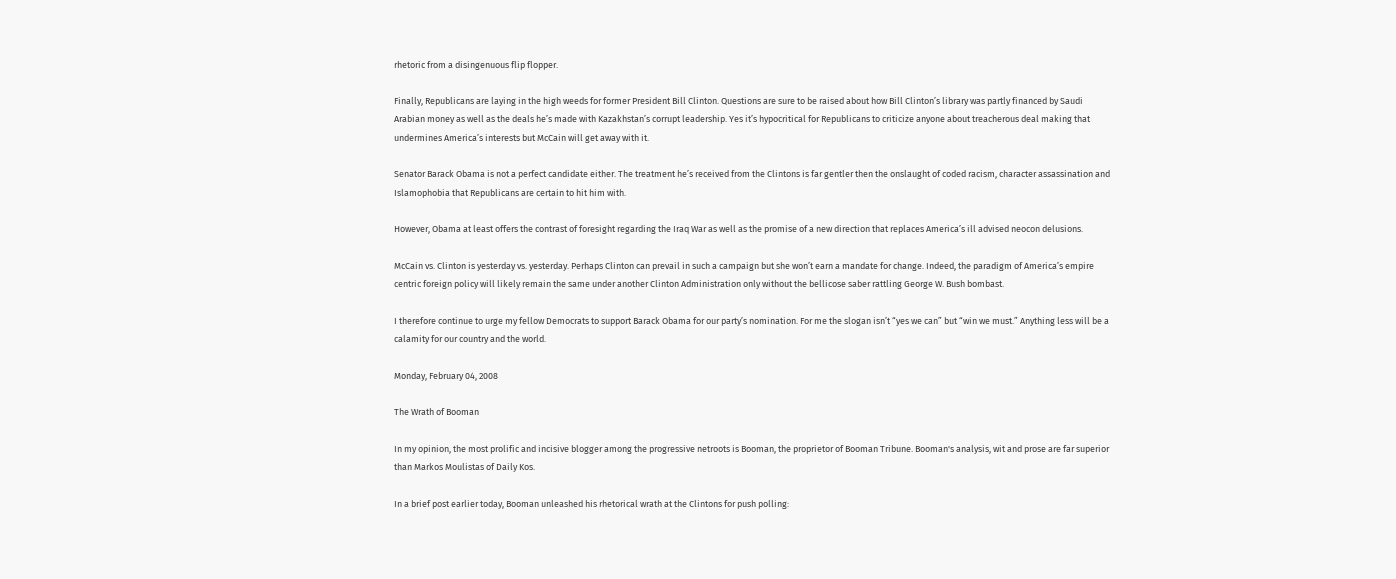rhetoric from a disingenuous flip flopper.

Finally, Republicans are laying in the high weeds for former President Bill Clinton. Questions are sure to be raised about how Bill Clinton’s library was partly financed by Saudi Arabian money as well as the deals he’s made with Kazakhstan’s corrupt leadership. Yes it’s hypocritical for Republicans to criticize anyone about treacherous deal making that undermines America’s interests but McCain will get away with it.

Senator Barack Obama is not a perfect candidate either. The treatment he’s received from the Clintons is far gentler then the onslaught of coded racism, character assassination and Islamophobia that Republicans are certain to hit him with.

However, Obama at least offers the contrast of foresight regarding the Iraq War as well as the promise of a new direction that replaces America’s ill advised neocon delusions.

McCain vs. Clinton is yesterday vs. yesterday. Perhaps Clinton can prevail in such a campaign but she won’t earn a mandate for change. Indeed, the paradigm of America’s empire centric foreign policy will likely remain the same under another Clinton Administration only without the bellicose saber rattling George W. Bush bombast.

I therefore continue to urge my fellow Democrats to support Barack Obama for our party’s nomination. For me the slogan isn’t “yes we can” but “win we must.” Anything less will be a calamity for our country and the world.

Monday, February 04, 2008

The Wrath of Booman

In my opinion, the most prolific and incisive blogger among the progressive netroots is Booman, the proprietor of Booman Tribune. Booman's analysis, wit and prose are far superior than Markos Moulistas of Daily Kos.

In a brief post earlier today, Booman unleashed his rhetorical wrath at the Clintons for push polling: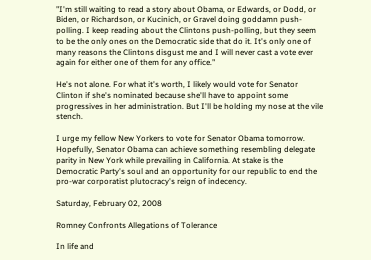"I'm still waiting to read a story about Obama, or Edwards, or Dodd, or Biden, or Richardson, or Kucinich, or Gravel doing goddamn push-polling. I keep reading about the Clintons push-polling, but they seem to be the only ones on the Democratic side that do it. It's only one of many reasons the Clintons disgust me and I will never cast a vote ever again for either one of them for any office."

He's not alone. For what it's worth, I likely would vote for Senator Clinton if she's nominated because she'll have to appoint some progressives in her administration. But I'll be holding my nose at the vile stench.

I urge my fellow New Yorkers to vote for Senator Obama tomorrow. Hopefully, Senator Obama can achieve something resembling delegate parity in New York while prevailing in California. At stake is the Democratic Party's soul and an opportunity for our republic to end the pro-war corporatist plutocracy's reign of indecency.

Saturday, February 02, 2008

Romney Confronts Allegations of Tolerance

In life and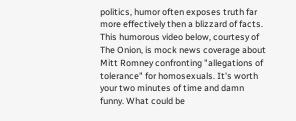politics, humor often exposes truth far more effectively then a blizzard of facts. This humorous video below, courtesy of The Onion, is mock news coverage about Mitt Romney confronting "allegations of tolerance" for homosexuals. It's worth your two minutes of time and damn funny. What could be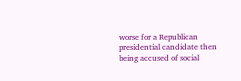worse for a Republican presidential candidate then being accused of social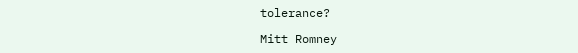tolerance?

Mitt Romney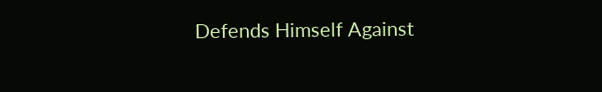Defends Himself Against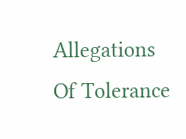Allegations Of Tolerance